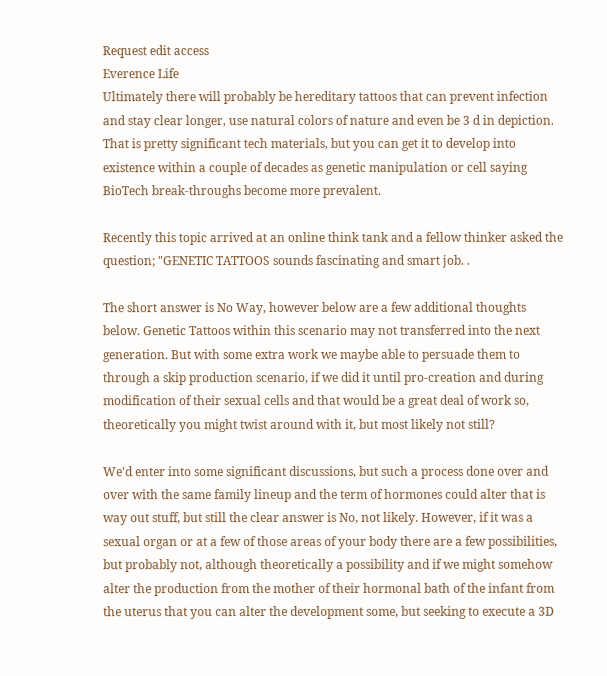Request edit access
Everence Life
Ultimately there will probably be hereditary tattoos that can prevent infection and stay clear longer, use natural colors of nature and even be 3 d in depiction. That is pretty significant tech materials, but you can get it to develop into existence within a couple of decades as genetic manipulation or cell saying BioTech break-throughs become more prevalent.

Recently this topic arrived at an online think tank and a fellow thinker asked the question; "GENETIC TATTOOS sounds fascinating and smart job. .

The short answer is No Way, however below are a few additional thoughts below. Genetic Tattoos within this scenario may not transferred into the next generation. But with some extra work we maybe able to persuade them to through a skip production scenario, if we did it until pro-creation and during modification of their sexual cells and that would be a great deal of work so, theoretically you might twist around with it, but most likely not still?

We'd enter into some significant discussions, but such a process done over and over with the same family lineup and the term of hormones could alter that is way out stuff, but still the clear answer is No, not likely. However, if it was a sexual organ or at a few of those areas of your body there are a few possibilities, but probably not, although theoretically a possibility and if we might somehow alter the production from the mother of their hormonal bath of the infant from the uterus that you can alter the development some, but seeking to execute a 3D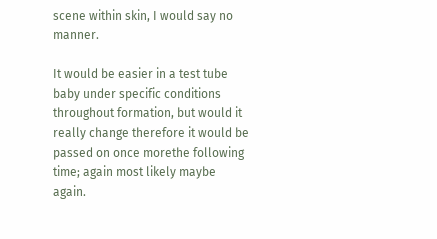scene within skin, I would say no manner.

It would be easier in a test tube baby under specific conditions throughout formation, but would it really change therefore it would be passed on once morethe following time; again most likely maybe again.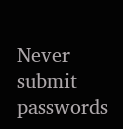Never submit passwords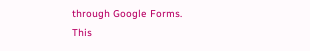through Google Forms.
This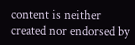content is neither created nor endorsed by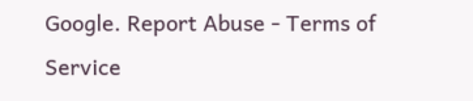Google. Report Abuse - Terms of Service